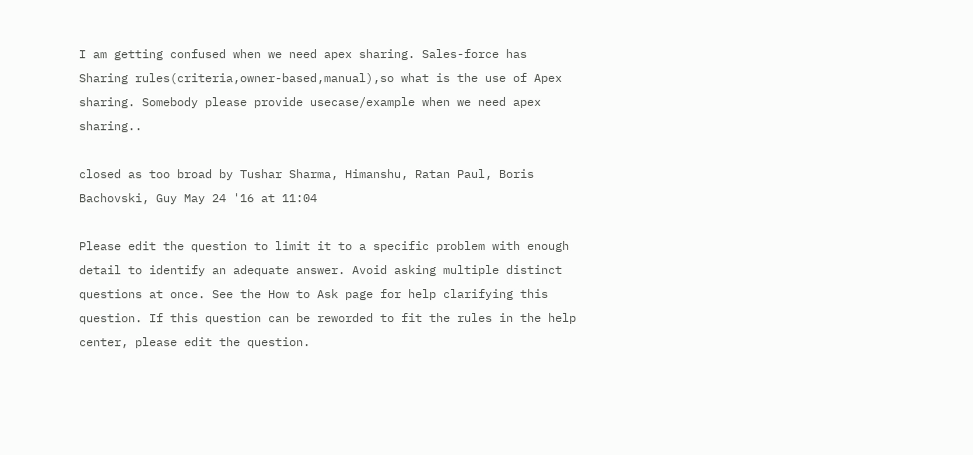I am getting confused when we need apex sharing. Sales-force has Sharing rules(criteria,owner-based,manual),so what is the use of Apex sharing. Somebody please provide usecase/example when we need apex sharing..

closed as too broad by Tushar Sharma, Himanshu, Ratan Paul, Boris Bachovski, Guy May 24 '16 at 11:04

Please edit the question to limit it to a specific problem with enough detail to identify an adequate answer. Avoid asking multiple distinct questions at once. See the How to Ask page for help clarifying this question. If this question can be reworded to fit the rules in the help center, please edit the question.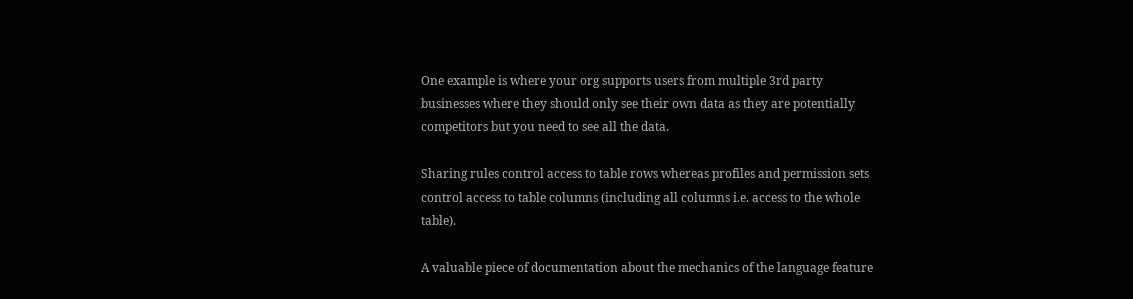One example is where your org supports users from multiple 3rd party businesses where they should only see their own data as they are potentially competitors but you need to see all the data.

Sharing rules control access to table rows whereas profiles and permission sets control access to table columns (including all columns i.e. access to the whole table).

A valuable piece of documentation about the mechanics of the language feature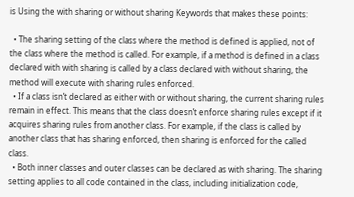is Using the with sharing or without sharing Keywords that makes these points:

  • The sharing setting of the class where the method is defined is applied, not of the class where the method is called. For example, if a method is defined in a class declared with with sharing is called by a class declared with without sharing, the method will execute with sharing rules enforced.
  • If a class isn’t declared as either with or without sharing, the current sharing rules remain in effect. This means that the class doesn’t enforce sharing rules except if it acquires sharing rules from another class. For example, if the class is called by another class that has sharing enforced, then sharing is enforced for the called class.
  • Both inner classes and outer classes can be declared as with sharing. The sharing setting applies to all code contained in the class, including initialization code,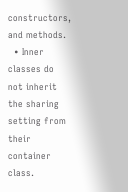constructors, and methods.
  • Inner classes do not inherit the sharing setting from their container class.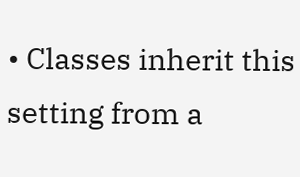• Classes inherit this setting from a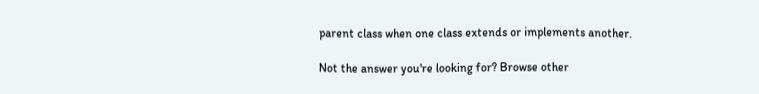parent class when one class extends or implements another.

Not the answer you're looking for? Browse other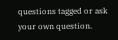questions tagged or ask your own question.